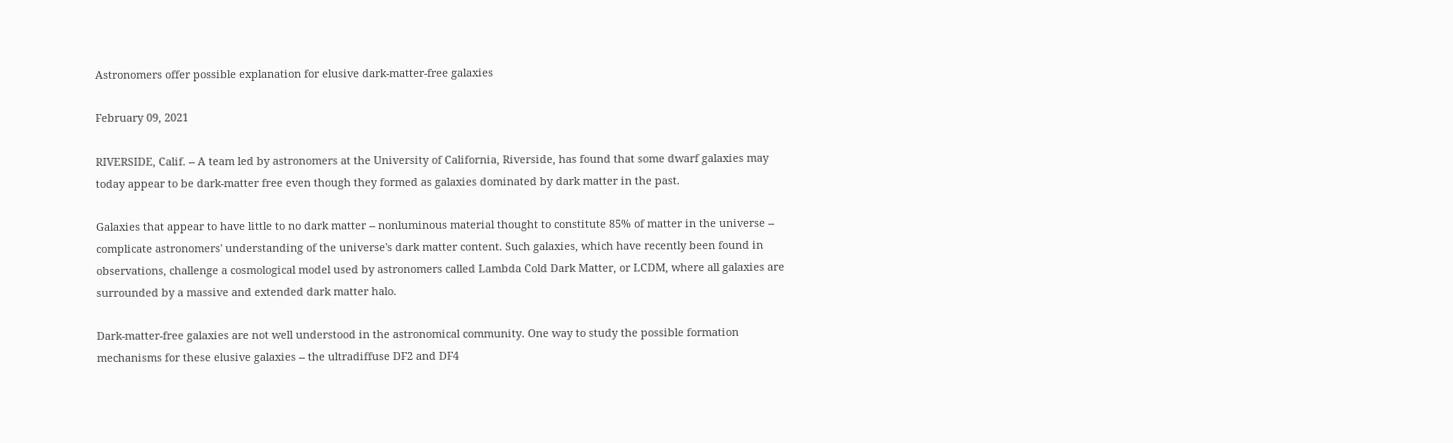Astronomers offer possible explanation for elusive dark-matter-free galaxies

February 09, 2021

RIVERSIDE, Calif. -- A team led by astronomers at the University of California, Riverside, has found that some dwarf galaxies may today appear to be dark-matter free even though they formed as galaxies dominated by dark matter in the past.

Galaxies that appear to have little to no dark matter -- nonluminous material thought to constitute 85% of matter in the universe -- complicate astronomers' understanding of the universe's dark matter content. Such galaxies, which have recently been found in observations, challenge a cosmological model used by astronomers called Lambda Cold Dark Matter, or LCDM, where all galaxies are surrounded by a massive and extended dark matter halo.

Dark-matter-free galaxies are not well understood in the astronomical community. One way to study the possible formation mechanisms for these elusive galaxies -- the ultradiffuse DF2 and DF4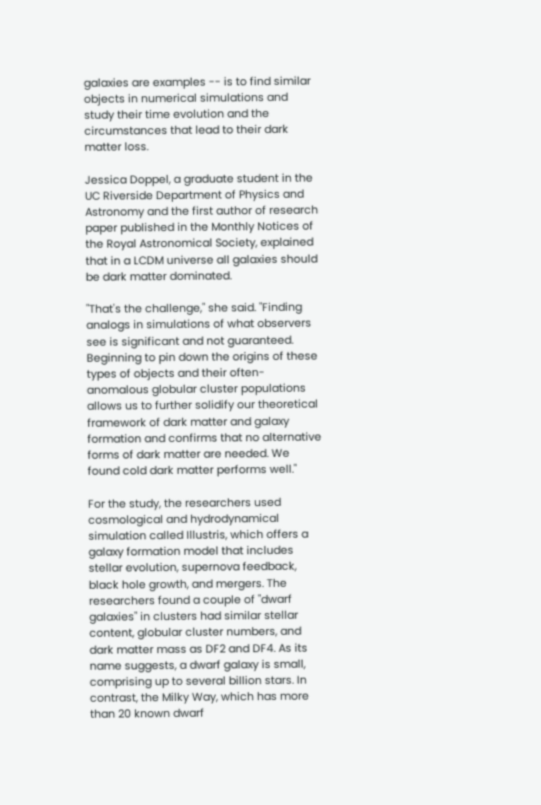galaxies are examples -- is to find similar objects in numerical simulations and study their time evolution and the circumstances that lead to their dark matter loss.

Jessica Doppel, a graduate student in the UC Riverside Department of Physics and Astronomy and the first author of research paper published in the Monthly Notices of the Royal Astronomical Society, explained that in a LCDM universe all galaxies should be dark matter dominated.

"That's the challenge," she said. "Finding analogs in simulations of what observers see is significant and not guaranteed. Beginning to pin down the origins of these types of objects and their often-anomalous globular cluster populations allows us to further solidify our theoretical framework of dark matter and galaxy formation and confirms that no alternative forms of dark matter are needed. We found cold dark matter performs well."

For the study, the researchers used cosmological and hydrodynamical simulation called Illustris, which offers a galaxy formation model that includes stellar evolution, supernova feedback, black hole growth, and mergers. The researchers found a couple of "dwarf galaxies" in clusters had similar stellar content, globular cluster numbers, and dark matter mass as DF2 and DF4. As its name suggests, a dwarf galaxy is small, comprising up to several billion stars. In contrast, the Milky Way, which has more than 20 known dwarf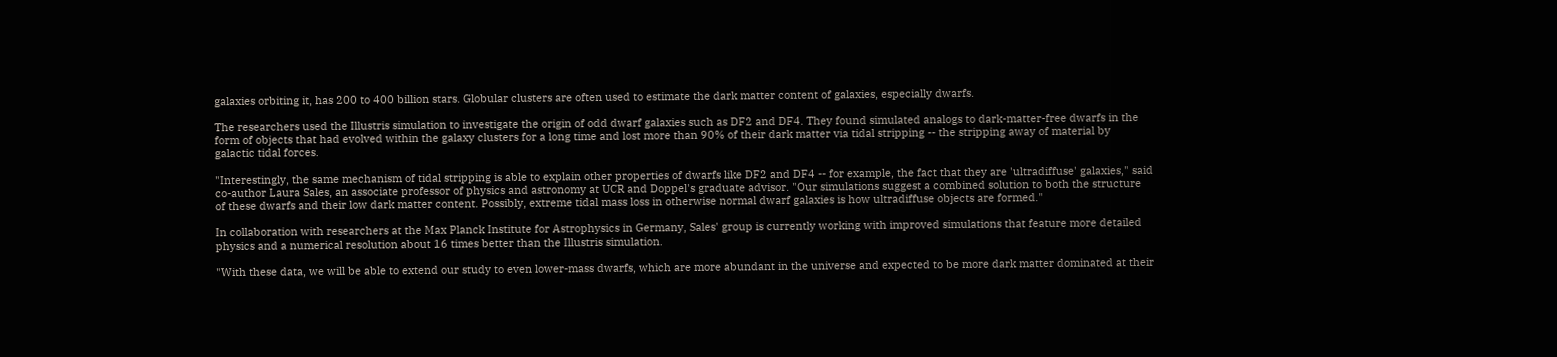galaxies orbiting it, has 200 to 400 billion stars. Globular clusters are often used to estimate the dark matter content of galaxies, especially dwarfs.

The researchers used the Illustris simulation to investigate the origin of odd dwarf galaxies such as DF2 and DF4. They found simulated analogs to dark-matter-free dwarfs in the form of objects that had evolved within the galaxy clusters for a long time and lost more than 90% of their dark matter via tidal stripping -- the stripping away of material by galactic tidal forces.

"Interestingly, the same mechanism of tidal stripping is able to explain other properties of dwarfs like DF2 and DF4 -- for example, the fact that they are 'ultradiffuse' galaxies," said co-author Laura Sales, an associate professor of physics and astronomy at UCR and Doppel's graduate advisor. "Our simulations suggest a combined solution to both the structure of these dwarfs and their low dark matter content. Possibly, extreme tidal mass loss in otherwise normal dwarf galaxies is how ultradiffuse objects are formed."

In collaboration with researchers at the Max Planck Institute for Astrophysics in Germany, Sales' group is currently working with improved simulations that feature more detailed physics and a numerical resolution about 16 times better than the Illustris simulation.

"With these data, we will be able to extend our study to even lower-mass dwarfs, which are more abundant in the universe and expected to be more dark matter dominated at their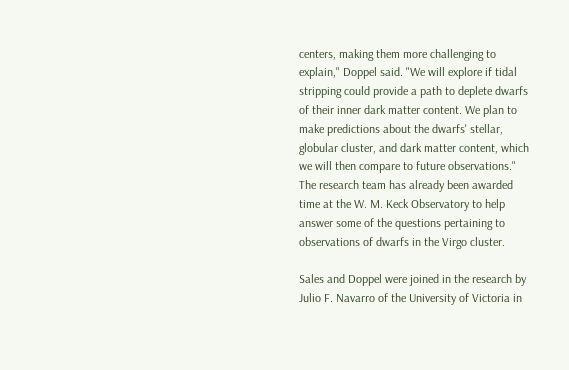centers, making them more challenging to explain," Doppel said. "We will explore if tidal stripping could provide a path to deplete dwarfs of their inner dark matter content. We plan to make predictions about the dwarfs' stellar, globular cluster, and dark matter content, which we will then compare to future observations."
The research team has already been awarded time at the W. M. Keck Observatory to help answer some of the questions pertaining to observations of dwarfs in the Virgo cluster.

Sales and Doppel were joined in the research by Julio F. Navarro of the University of Victoria in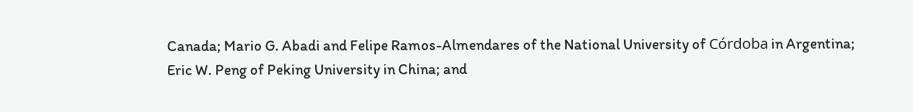Canada; Mario G. Abadi and Felipe Ramos-Almendares of the National University of Córdoba in Argentina; Eric W. Peng of Peking University in China; and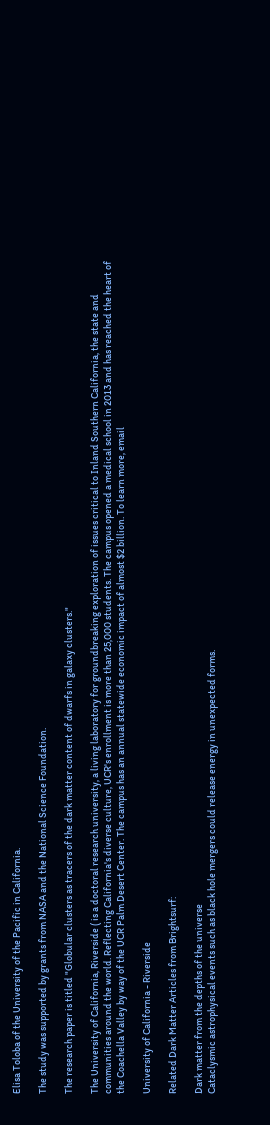Elisa Toloba of the University of the Pacific in California.

The study was supported by grants from NASA and the National Science Foundation.

The research paper is titled "Globular clusters as tracers of the dark matter content of dwarfs in galaxy clusters."

The University of California, Riverside ( is a doctoral research university, a living laboratory for groundbreaking exploration of issues critical to Inland Southern California, the state and communities around the world. Reflecting California's diverse culture, UCR's enrollment is more than 25,000 students. The campus opened a medical school in 2013 and has reached the heart of the Coachella Valley by way of the UCR Palm Desert Center. The campus has an annual statewide economic impact of almost $2 billion. To learn more, email

University of California - Riverside

Related Dark Matter Articles from Brightsurf:

Dark matter from the depths of the universe
Cataclysmic astrophysical events such as black hole mergers could release energy in unexpected forms.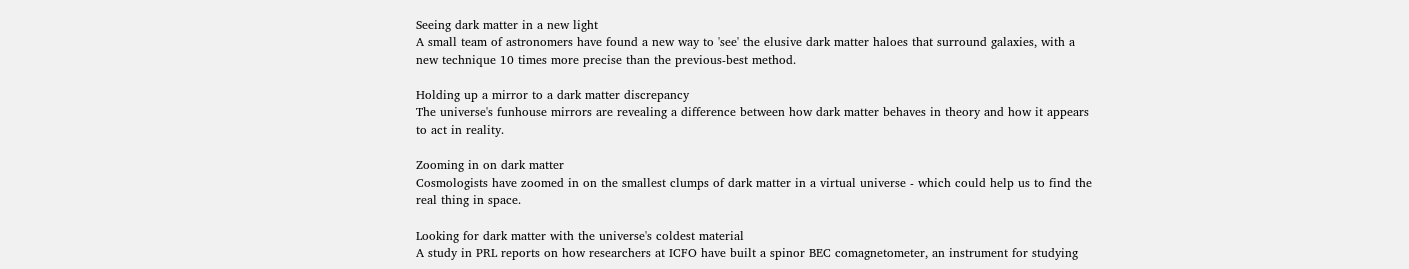Seeing dark matter in a new light
A small team of astronomers have found a new way to 'see' the elusive dark matter haloes that surround galaxies, with a new technique 10 times more precise than the previous-best method.

Holding up a mirror to a dark matter discrepancy
The universe's funhouse mirrors are revealing a difference between how dark matter behaves in theory and how it appears to act in reality.

Zooming in on dark matter
Cosmologists have zoomed in on the smallest clumps of dark matter in a virtual universe - which could help us to find the real thing in space.

Looking for dark matter with the universe's coldest material
A study in PRL reports on how researchers at ICFO have built a spinor BEC comagnetometer, an instrument for studying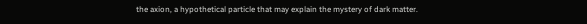the axion, a hypothetical particle that may explain the mystery of dark matter.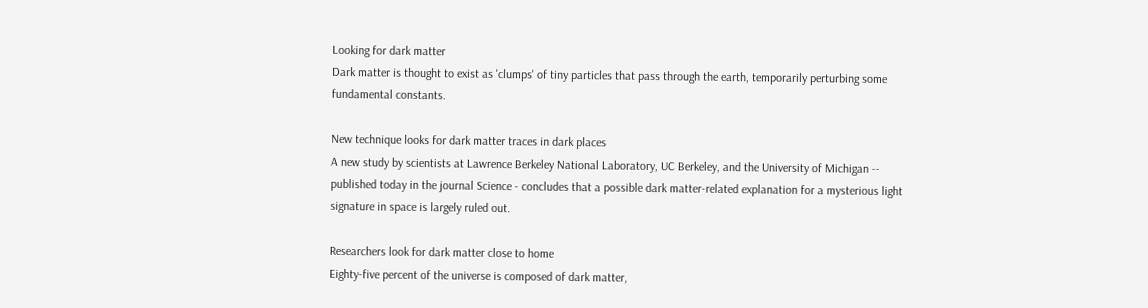Looking for dark matter
Dark matter is thought to exist as 'clumps' of tiny particles that pass through the earth, temporarily perturbing some fundamental constants.

New technique looks for dark matter traces in dark places
A new study by scientists at Lawrence Berkeley National Laboratory, UC Berkeley, and the University of Michigan -- published today in the journal Science - concludes that a possible dark matter-related explanation for a mysterious light signature in space is largely ruled out.

Researchers look for dark matter close to home
Eighty-five percent of the universe is composed of dark matter,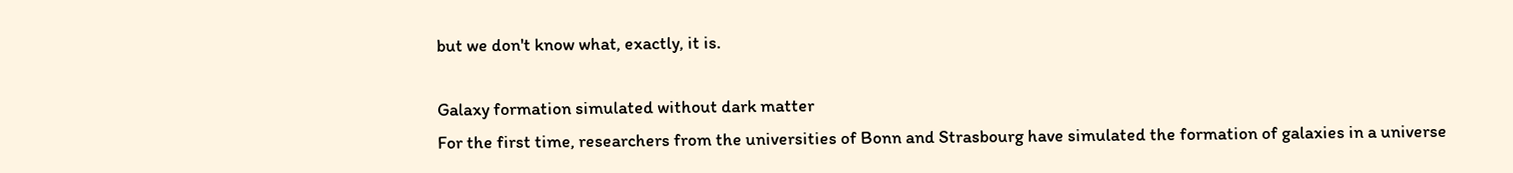but we don't know what, exactly, it is.

Galaxy formation simulated without dark matter
For the first time, researchers from the universities of Bonn and Strasbourg have simulated the formation of galaxies in a universe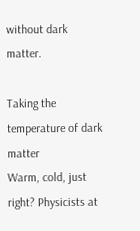without dark matter.

Taking the temperature of dark matter
Warm, cold, just right? Physicists at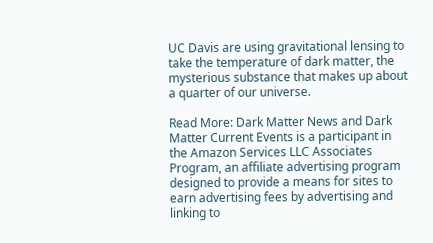UC Davis are using gravitational lensing to take the temperature of dark matter, the mysterious substance that makes up about a quarter of our universe.

Read More: Dark Matter News and Dark Matter Current Events is a participant in the Amazon Services LLC Associates Program, an affiliate advertising program designed to provide a means for sites to earn advertising fees by advertising and linking to